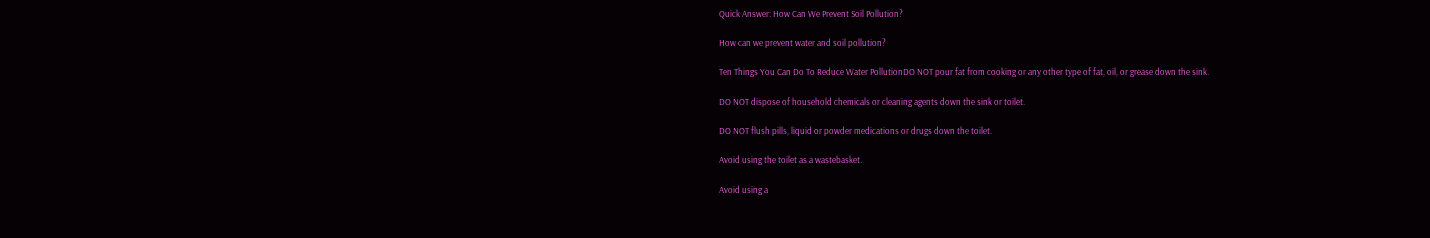Quick Answer: How Can We Prevent Soil Pollution?

How can we prevent water and soil pollution?

Ten Things You Can Do To Reduce Water PollutionDO NOT pour fat from cooking or any other type of fat, oil, or grease down the sink.

DO NOT dispose of household chemicals or cleaning agents down the sink or toilet.

DO NOT flush pills, liquid or powder medications or drugs down the toilet.

Avoid using the toilet as a wastebasket.

Avoid using a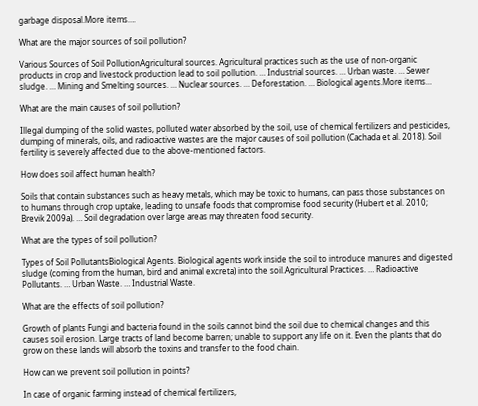garbage disposal.More items….

What are the major sources of soil pollution?

Various Sources of Soil PollutionAgricultural sources. Agricultural practices such as the use of non-organic products in crop and livestock production lead to soil pollution. … Industrial sources. … Urban waste. … Sewer sludge. … Mining and Smelting sources. … Nuclear sources. … Deforestation. … Biological agents.More items…

What are the main causes of soil pollution?

Illegal dumping of the solid wastes, polluted water absorbed by the soil, use of chemical fertilizers and pesticides, dumping of minerals, oils, and radioactive wastes are the major causes of soil pollution (Cachada et al. 2018). Soil fertility is severely affected due to the above-mentioned factors.

How does soil affect human health?

Soils that contain substances such as heavy metals, which may be toxic to humans, can pass those substances on to humans through crop uptake, leading to unsafe foods that compromise food security (Hubert et al. 2010; Brevik 2009a). … Soil degradation over large areas may threaten food security.

What are the types of soil pollution?

Types of Soil PollutantsBiological Agents. Biological agents work inside the soil to introduce manures and digested sludge (coming from the human, bird and animal excreta) into the soil.Agricultural Practices. … Radioactive Pollutants. … Urban Waste. … Industrial Waste.

What are the effects of soil pollution?

Growth of plants Fungi and bacteria found in the soils cannot bind the soil due to chemical changes and this causes soil erosion. Large tracts of land become barren; unable to support any life on it. Even the plants that do grow on these lands will absorb the toxins and transfer to the food chain.

How can we prevent soil pollution in points?

In case of organic farming instead of chemical fertilizers,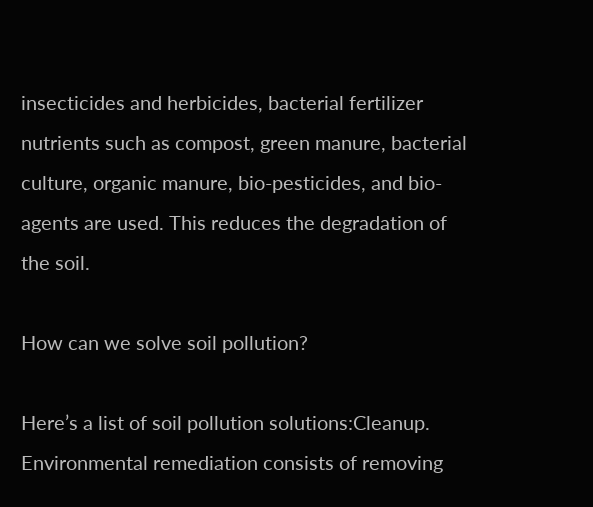insecticides and herbicides, bacterial fertilizer nutrients such as compost, green manure, bacterial culture, organic manure, bio-pesticides, and bio-agents are used. This reduces the degradation of the soil.

How can we solve soil pollution?

Here’s a list of soil pollution solutions:Cleanup. Environmental remediation consists of removing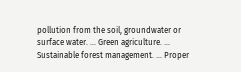pollution from the soil, groundwater or surface water. … Green agriculture. … Sustainable forest management. … Proper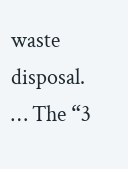waste disposal. … The “3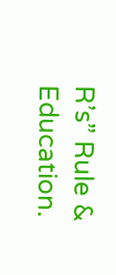R’s” Rule & Education.